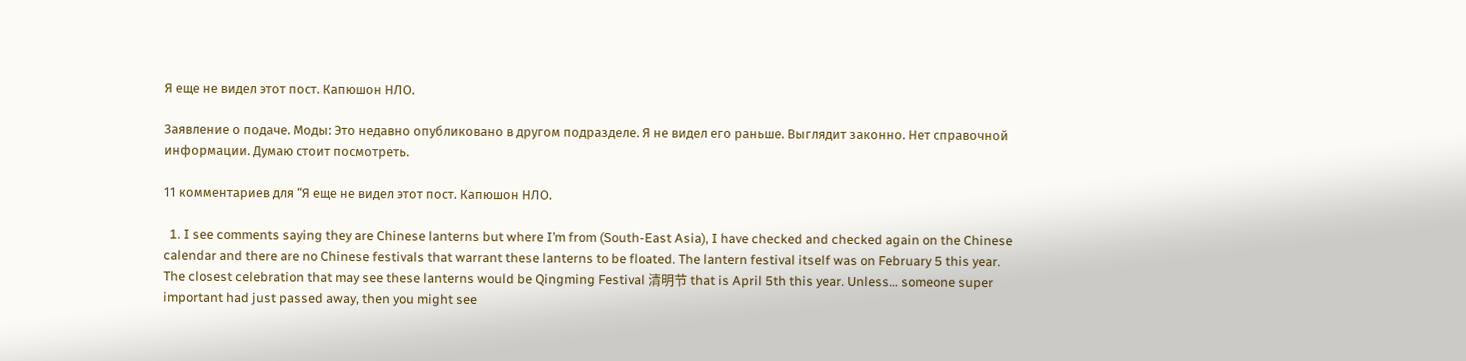Я еще не видел этот пост. Капюшон НЛО.

Заявление о подаче. Моды: Это недавно опубликовано в другом подразделе. Я не видел его раньше. Выглядит законно. Нет справочной информации. Думаю стоит посмотреть.

11 комментариев для “Я еще не видел этот пост. Капюшон НЛО.

  1. I see comments saying they are Chinese lanterns but where I’m from (South-East Asia), I have checked and checked again on the Chinese calendar and there are no Chinese festivals that warrant these lanterns to be floated. The lantern festival itself was on February 5 this year. The closest celebration that may see these lanterns would be Qingming Festival 清明节 that is April 5th this year. Unless… someone super important had just passed away, then you might see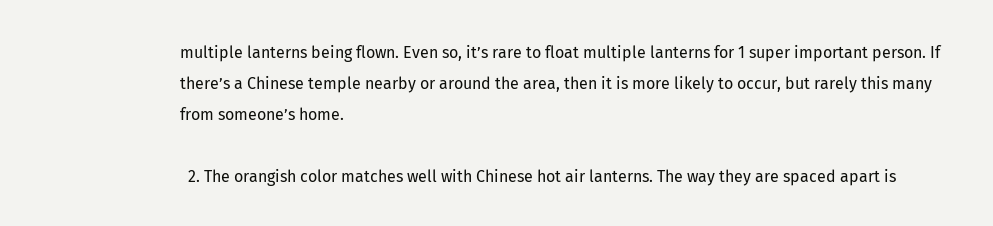multiple lanterns being flown. Even so, it’s rare to float multiple lanterns for 1 super important person. If there’s a Chinese temple nearby or around the area, then it is more likely to occur, but rarely this many from someone’s home.

  2. The orangish color matches well with Chinese hot air lanterns. The way they are spaced apart is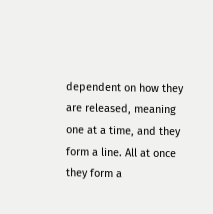dependent on how they are released, meaning one at a time, and they form a line. All at once they form a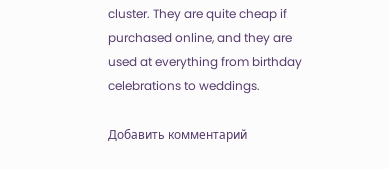cluster. They are quite cheap if purchased online, and they are used at everything from birthday celebrations to weddings.

Добавить комментарий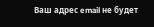Ваш адрес email не будет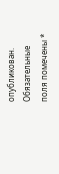опубликован. Обязательные поля помечены *